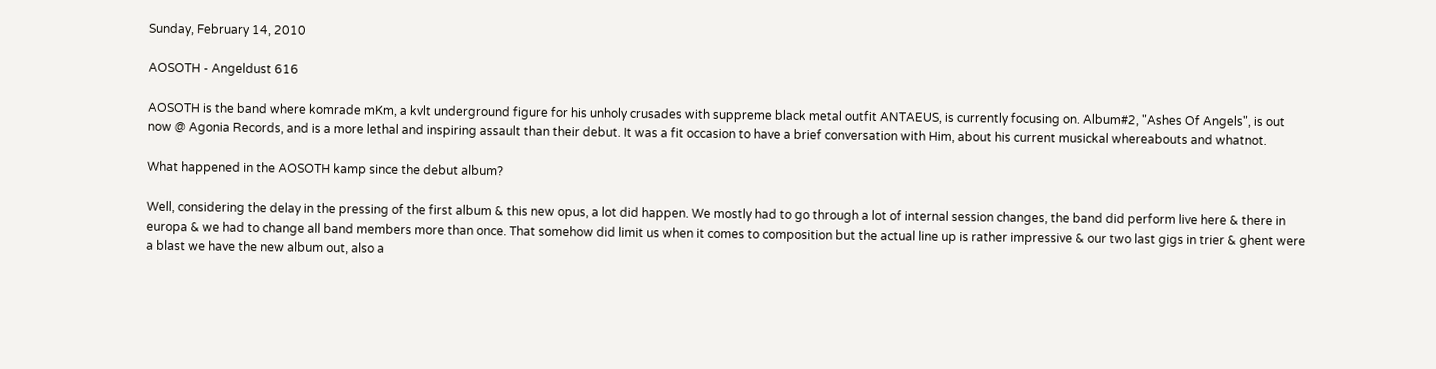Sunday, February 14, 2010

AOSOTH - Angeldust 616

AOSOTH is the band where komrade mKm, a kvlt underground figure for his unholy crusades with suppreme black metal outfit ANTAEUS, is currently focusing on. Album#2, "Ashes Of Angels", is out now @ Agonia Records, and is a more lethal and inspiring assault than their debut. It was a fit occasion to have a brief conversation with Him, about his current musickal whereabouts and whatnot.

What happened in the AOSOTH kamp since the debut album?

Well, considering the delay in the pressing of the first album & this new opus, a lot did happen. We mostly had to go through a lot of internal session changes, the band did perform live here & there in europa & we had to change all band members more than once. That somehow did limit us when it comes to composition but the actual line up is rather impressive & our two last gigs in trier & ghent were a blast we have the new album out, also a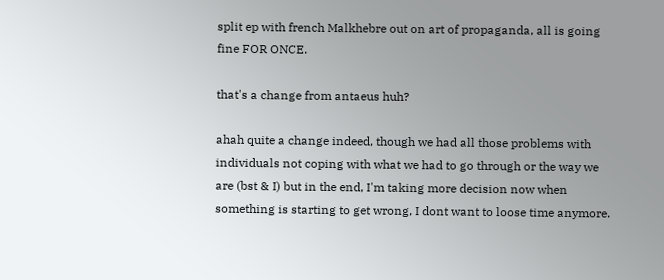split ep with french Malkhebre out on art of propaganda, all is going fine FOR ONCE.

that's a change from antaeus huh?

ahah quite a change indeed, though we had all those problems with individuals not coping with what we had to go through or the way we are (bst & I) but in the end, I'm taking more decision now when something is starting to get wrong, I dont want to loose time anymore.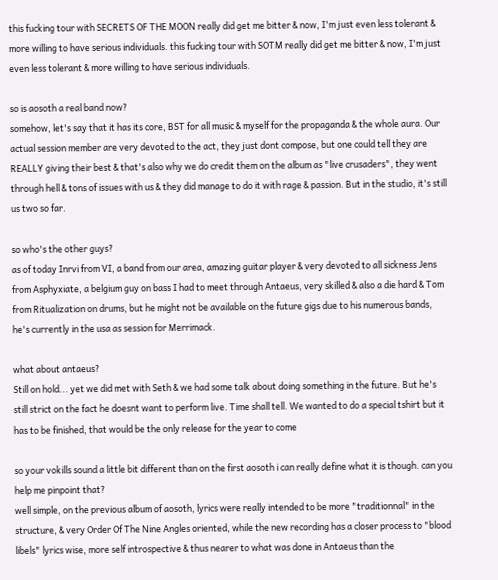this fucking tour with SECRETS OF THE MOON really did get me bitter & now, I'm just even less tolerant & more willing to have serious individuals. this fucking tour with SOTM really did get me bitter & now, I'm just even less tolerant & more willing to have serious individuals.

so is aosoth a real band now?
somehow, let's say that it has its core, BST for all music & myself for the propaganda & the whole aura. Our actual session member are very devoted to the act, they just dont compose, but one could tell they are REALLY giving their best & that's also why we do credit them on the album as "live crusaders", they went through hell & tons of issues with us & they did manage to do it with rage & passion. But in the studio, it's still us two so far.

so who's the other guys?
as of today Inrvi from VI, a band from our area, amazing guitar player & very devoted to all sickness Jens from Asphyxiate, a belgium guy on bass I had to meet through Antaeus, very skilled & also a die hard & Tom from Ritualization on drums, but he might not be available on the future gigs due to his numerous bands, he's currently in the usa as session for Merrimack.

what about antaeus?
Still on hold... yet we did met with Seth & we had some talk about doing something in the future. But he's still strict on the fact he doesnt want to perform live. Time shall tell. We wanted to do a special tshirt but it has to be finished, that would be the only release for the year to come

so your vokills sound a little bit different than on the first aosoth i can really define what it is though. can you help me pinpoint that?
well simple, on the previous album of aosoth, lyrics were really intended to be more "traditionnal" in the structure, & very Order Of The Nine Angles oriented, while the new recording has a closer process to "blood libels" lyrics wise, more self introspective & thus nearer to what was done in Antaeus than the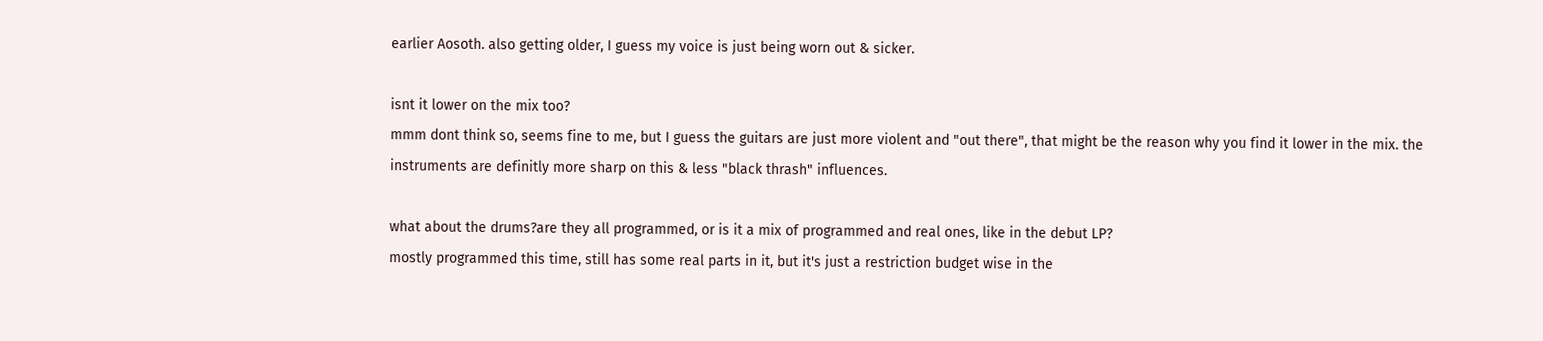earlier Aosoth. also getting older, I guess my voice is just being worn out & sicker.

isnt it lower on the mix too?
mmm dont think so, seems fine to me, but I guess the guitars are just more violent and "out there", that might be the reason why you find it lower in the mix. the instruments are definitly more sharp on this & less "black thrash" influences.

what about the drums?are they all programmed, or is it a mix of programmed and real ones, like in the debut LP?
mostly programmed this time, still has some real parts in it, but it's just a restriction budget wise in the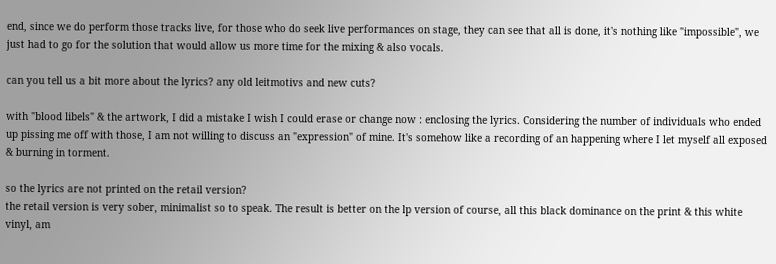end, since we do perform those tracks live, for those who do seek live performances on stage, they can see that all is done, it's nothing like "impossible", we just had to go for the solution that would allow us more time for the mixing & also vocals.

can you tell us a bit more about the lyrics? any old leitmotivs and new cuts?

with "blood libels" & the artwork, I did a mistake I wish I could erase or change now : enclosing the lyrics. Considering the number of individuals who ended up pissing me off with those, I am not willing to discuss an "expression" of mine. It's somehow like a recording of an happening where I let myself all exposed & burning in torment.

so the lyrics are not printed on the retail version?
the retail version is very sober, minimalist so to speak. The result is better on the lp version of course, all this black dominance on the print & this white vinyl, am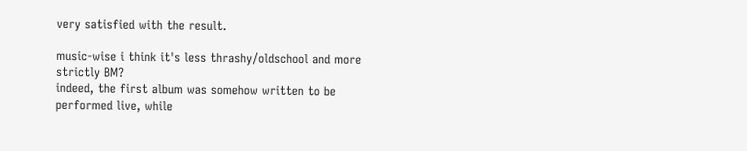very satisfied with the result.

music-wise i think it's less thrashy/oldschool and more strictly BM?
indeed, the first album was somehow written to be performed live, while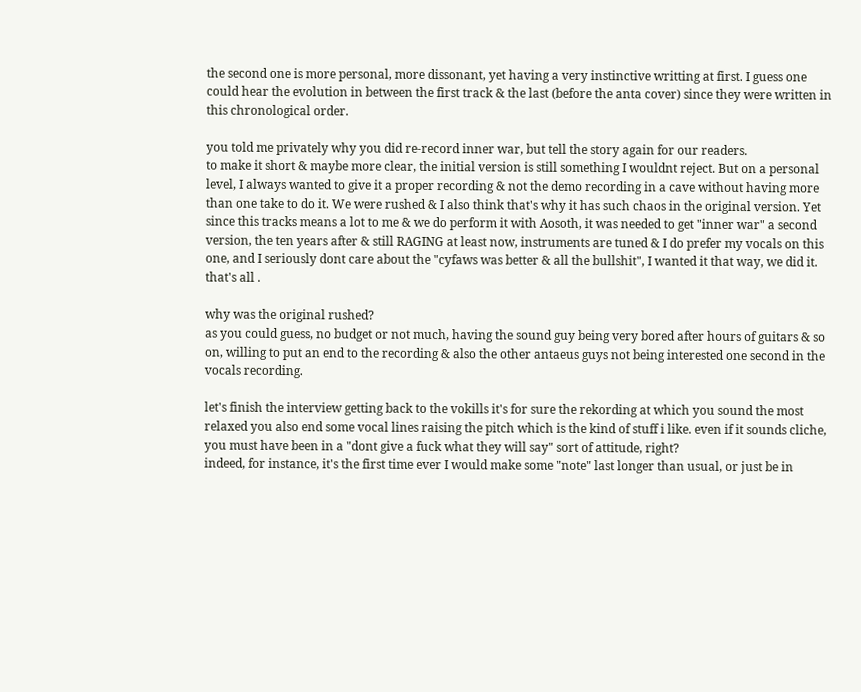the second one is more personal, more dissonant, yet having a very instinctive writting at first. I guess one could hear the evolution in between the first track & the last (before the anta cover) since they were written in this chronological order.

you told me privately why you did re-record inner war, but tell the story again for our readers.
to make it short & maybe more clear, the initial version is still something I wouldnt reject. But on a personal level, I always wanted to give it a proper recording & not the demo recording in a cave without having more than one take to do it. We were rushed & I also think that's why it has such chaos in the original version. Yet since this tracks means a lot to me & we do perform it with Aosoth, it was needed to get "inner war" a second version, the ten years after & still RAGING at least now, instruments are tuned & I do prefer my vocals on this one, and I seriously dont care about the "cyfaws was better & all the bullshit", I wanted it that way, we did it. that's all .

why was the original rushed?
as you could guess, no budget or not much, having the sound guy being very bored after hours of guitars & so on, willing to put an end to the recording & also the other antaeus guys not being interested one second in the vocals recording.

let's finish the interview getting back to the vokills it's for sure the rekording at which you sound the most relaxed you also end some vocal lines raising the pitch which is the kind of stuff i like. even if it sounds cliche, you must have been in a "dont give a fuck what they will say" sort of attitude, right?
indeed, for instance, it's the first time ever I would make some "note" last longer than usual, or just be in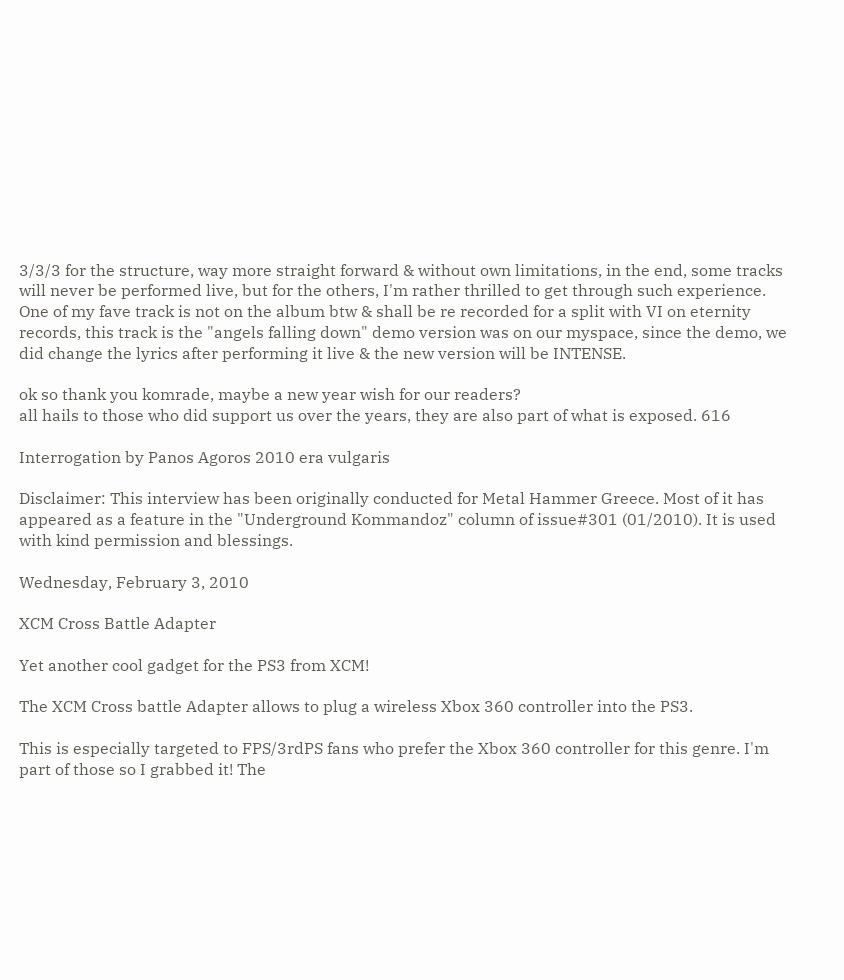3/3/3 for the structure, way more straight forward & without own limitations, in the end, some tracks will never be performed live, but for the others, I'm rather thrilled to get through such experience. One of my fave track is not on the album btw & shall be re recorded for a split with VI on eternity records, this track is the "angels falling down" demo version was on our myspace, since the demo, we did change the lyrics after performing it live & the new version will be INTENSE.

ok so thank you komrade, maybe a new year wish for our readers?
all hails to those who did support us over the years, they are also part of what is exposed. 616

Interrogation by Panos Agoros 2010 era vulgaris

Disclaimer: This interview has been originally conducted for Metal Hammer Greece. Most of it has appeared as a feature in the "Underground Kommandoz" column of issue#301 (01/2010). It is used with kind permission and blessings.

Wednesday, February 3, 2010

XCM Cross Battle Adapter

Yet another cool gadget for the PS3 from XCM!

The XCM Cross battle Adapter allows to plug a wireless Xbox 360 controller into the PS3.

This is especially targeted to FPS/3rdPS fans who prefer the Xbox 360 controller for this genre. I'm part of those so I grabbed it! The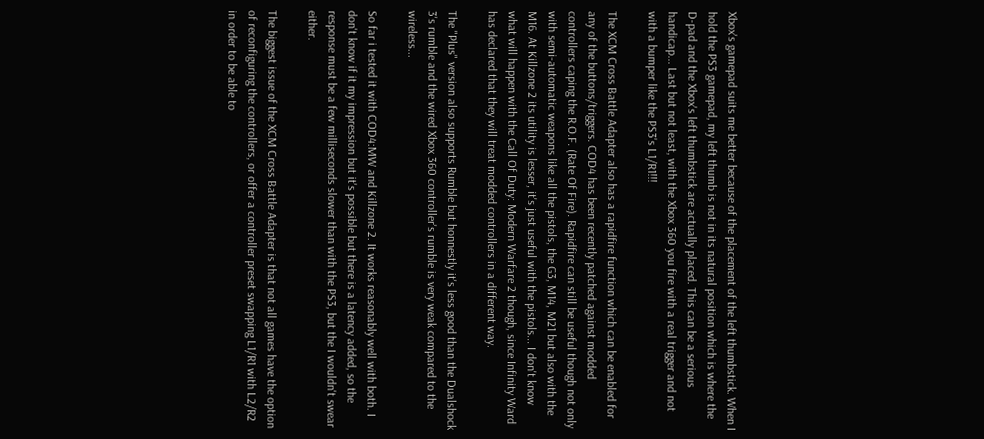Xbox's gamepad suits me better because of the placement of the left thumbstick. When I hold the PS3 gamepad, my left thumb is not in its natural position which is where the D-pad and the Xbox's left thumbstick are actually placed. This can be a serious handicap... Last but not least, with the Xbox 360 you fire with a real trigger and not with a bumper like the PS3's L1/R1!!!

The XCM Cross Battle Adapter also has a rapidfire function which can be enabled for any of the buttons/triggers. COD4 has been recently patched against modded controllers caping the R.O.F. (Rate Of Fire). Rapidfire can still be useful though not only with semi-automatic weapons like all the pistols, the G3, M14, M21 but also with the M16. At Killzone 2 its utility is lesser, it's just useful with the pistols... I don't know what will happen with the Call Of Duty: Modern Warfare 2 though, since Infinity Ward has declared that they will treat modded controllers in a different way.

The "Plus" version also supports Rumble but honnestly it's less good than the Dualshock 3's rumble and the wired Xbox 360 controller's rumble is very weak compared to the wireless...

So far i tested it with COD4:MW and Killzone 2. It works reasonably well with both. I don't know if it my impression but it's possible but there is a latency added, so the response must be a few milliseconds slower than with the PS3, but the I wouldn't swear either.

The biggest issue of the XCM Cross Battle Adapter is that not all games have the option of reconfiguring the controllers, or offer a controller preset swapping L1/R1 with L2/R2 in order to be able to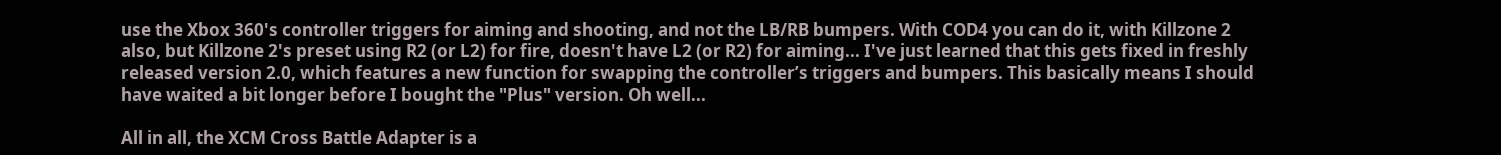use the Xbox 360's controller triggers for aiming and shooting, and not the LB/RB bumpers. With COD4 you can do it, with Killzone 2 also, but Killzone 2's preset using R2 (or L2) for fire, doesn't have L2 (or R2) for aiming... I've just learned that this gets fixed in freshly released version 2.0, which features a new function for swapping the controller’s triggers and bumpers. This basically means I should have waited a bit longer before I bought the "Plus" version. Oh well...

All in all, the XCM Cross Battle Adapter is a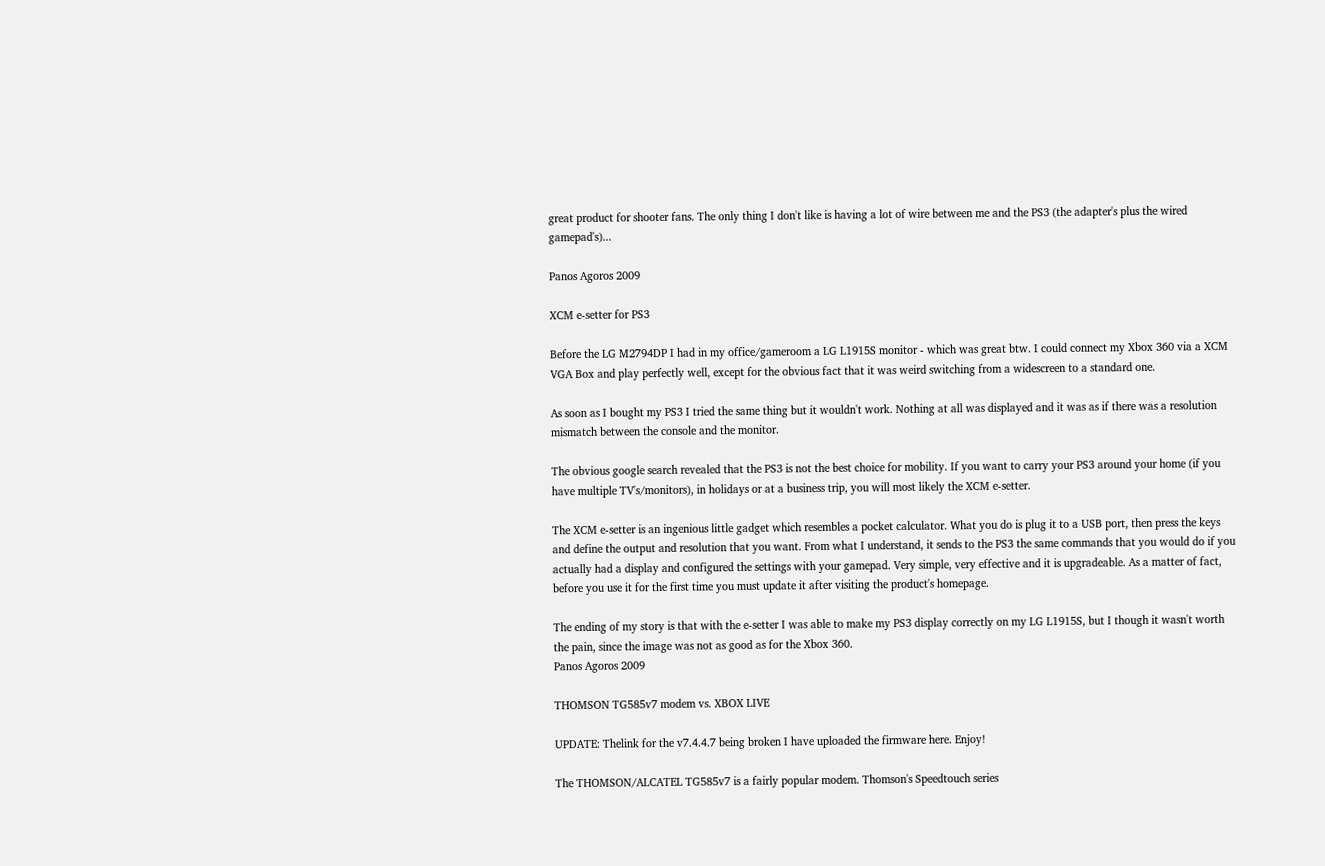great product for shooter fans. The only thing I don't like is having a lot of wire between me and the PS3 (the adapter's plus the wired gamepad's)...

Panos Agoros 2009

XCM e-setter for PS3

Before the LG M2794DP I had in my office/gameroom a LG L1915S monitor - which was great btw. I could connect my Xbox 360 via a XCM VGA Box and play perfectly well, except for the obvious fact that it was weird switching from a widescreen to a standard one.

As soon as I bought my PS3 I tried the same thing but it wouldn't work. Nothing at all was displayed and it was as if there was a resolution mismatch between the console and the monitor.

The obvious google search revealed that the PS3 is not the best choice for mobility. If you want to carry your PS3 around your home (if you have multiple TV's/monitors), in holidays or at a business trip, you will most likely the XCM e-setter.

The XCM e-setter is an ingenious little gadget which resembles a pocket calculator. What you do is plug it to a USB port, then press the keys and define the output and resolution that you want. From what I understand, it sends to the PS3 the same commands that you would do if you actually had a display and configured the settings with your gamepad. Very simple, very effective and it is upgradeable. As a matter of fact, before you use it for the first time you must update it after visiting the product's homepage.

The ending of my story is that with the e-setter I was able to make my PS3 display correctly on my LG L1915S, but I though it wasn't worth the pain, since the image was not as good as for the Xbox 360.
Panos Agoros 2009

THOMSON TG585v7 modem vs. XBOX LIVE

UPDATE: Thelink for the v7.4.4.7 being broken I have uploaded the firmware here. Enjoy!

The THOMSON/ALCATEL TG585v7 is a fairly popular modem. Thomson's Speedtouch series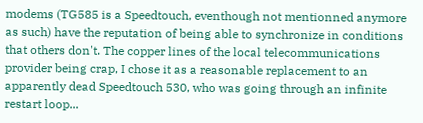modems (TG585 is a Speedtouch, eventhough not mentionned anymore as such) have the reputation of being able to synchronize in conditions that others don't. The copper lines of the local telecommunications provider being crap, I chose it as a reasonable replacement to an apparently dead Speedtouch 530, who was going through an infinite restart loop...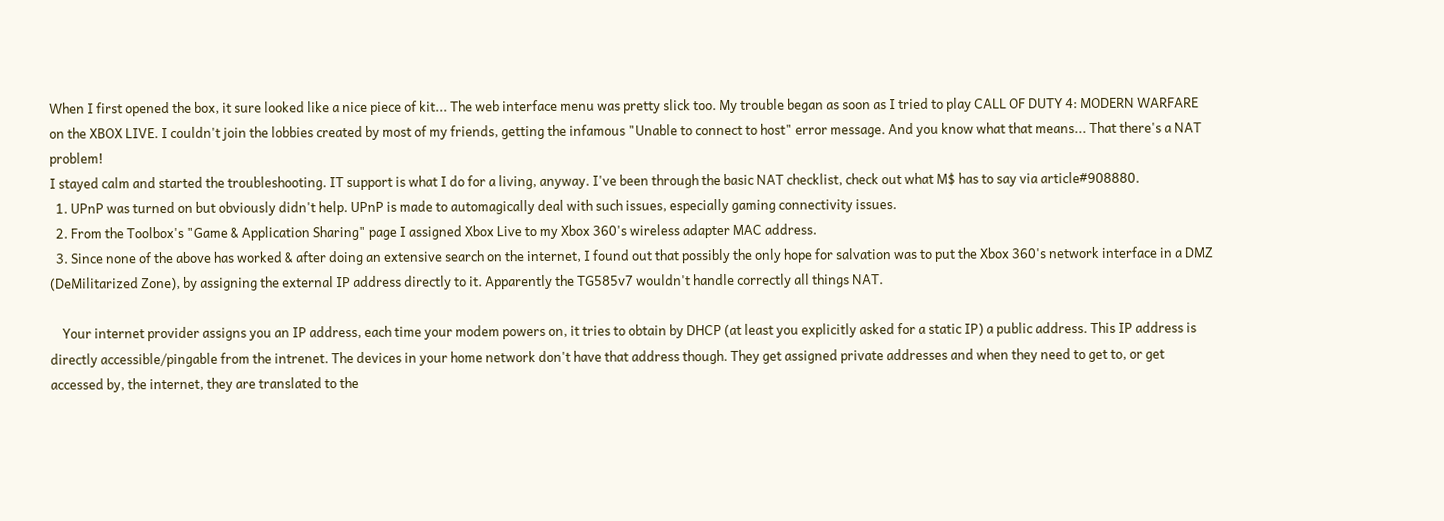When I first opened the box, it sure looked like a nice piece of kit... The web interface menu was pretty slick too. My trouble began as soon as I tried to play CALL OF DUTY 4: MODERN WARFARE on the XBOX LIVE. I couldn't join the lobbies created by most of my friends, getting the infamous "Unable to connect to host" error message. And you know what that means... That there's a NAT problem!
I stayed calm and started the troubleshooting. IT support is what I do for a living, anyway. I've been through the basic NAT checklist, check out what M$ has to say via article#908880.
  1. UPnP was turned on but obviously didn't help. UPnP is made to automagically deal with such issues, especially gaming connectivity issues.
  2. From the Toolbox's "Game & Application Sharing" page I assigned Xbox Live to my Xbox 360's wireless adapter MAC address.
  3. Since none of the above has worked & after doing an extensive search on the internet, I found out that possibly the only hope for salvation was to put the Xbox 360's network interface in a DMZ (DeMilitarized Zone), by assigning the external IP address directly to it. Apparently the TG585v7 wouldn't handle correctly all things NAT.

    Your internet provider assigns you an IP address, each time your modem powers on, it tries to obtain by DHCP (at least you explicitly asked for a static IP) a public address. This IP address is directly accessible/pingable from the intrenet. The devices in your home network don't have that address though. They get assigned private addresses and when they need to get to, or get accessed by, the internet, they are translated to the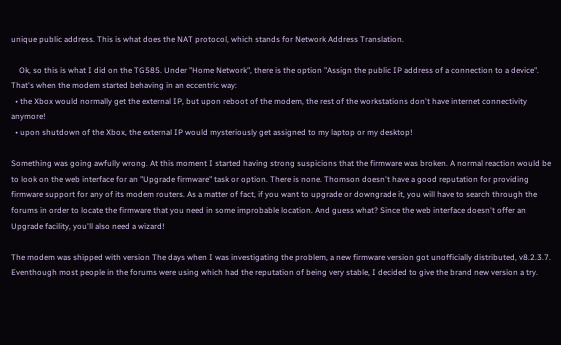unique public address. This is what does the NAT protocol, which stands for Network Address Translation.

    Ok, so this is what I did on the TG585. Under "Home Network", there is the option "Assign the public IP address of a connection to a device". That's when the modem started behaving in an eccentric way:
  • the Xbox would normally get the external IP, but upon reboot of the modem, the rest of the workstations don't have internet connectivity anymore!
  • upon shutdown of the Xbox, the external IP would mysteriously get assigned to my laptop or my desktop!

Something was going awfully wrong. At this moment I started having strong suspicions that the firmware was broken. A normal reaction would be to look on the web interface for an "Upgrade firmware" task or option. There is none. Thomson doesn't have a good reputation for providing firmware support for any of its modem routers. As a matter of fact, if you want to upgrade or downgrade it, you will have to search through the forums in order to locate the firmware that you need in some improbable location. And guess what? Since the web interface doesn't offer an Upgrade facility, you'll also need a wizard!

The modem was shipped with version The days when I was investigating the problem, a new firmware version got unofficially distributed, v8.2.3.7. Eventhough most people in the forums were using which had the reputation of being very stable, I decided to give the brand new version a try.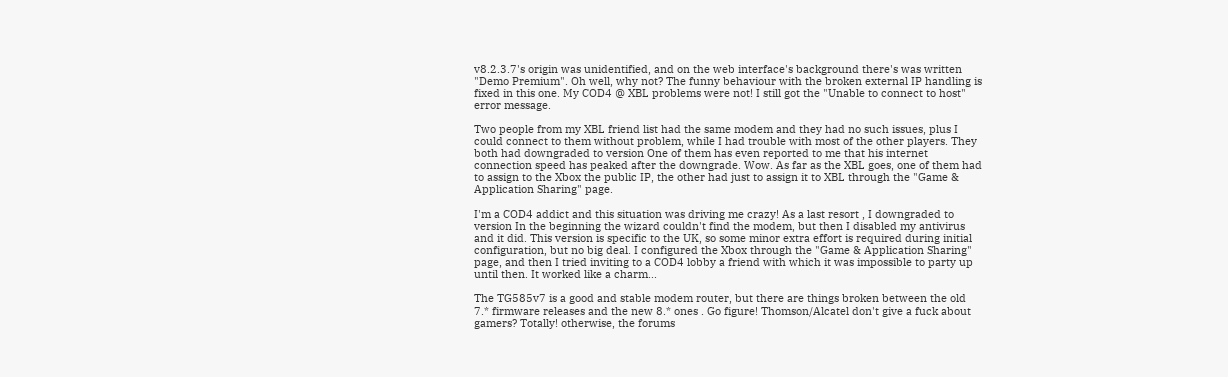v8.2.3.7's origin was unidentified, and on the web interface's background there's was written "Demo Premium". Oh well, why not? The funny behaviour with the broken external IP handling is fixed in this one. My COD4 @ XBL problems were not! I still got the "Unable to connect to host" error message.

Two people from my XBL friend list had the same modem and they had no such issues, plus I could connect to them without problem, while I had trouble with most of the other players. They both had downgraded to version One of them has even reported to me that his internet connection speed has peaked after the downgrade. Wow. As far as the XBL goes, one of them had to assign to the Xbox the public IP, the other had just to assign it to XBL through the "Game & Application Sharing" page.

I'm a COD4 addict and this situation was driving me crazy! As a last resort , I downgraded to version In the beginning the wizard couldn't find the modem, but then I disabled my antivirus and it did. This version is specific to the UK, so some minor extra effort is required during initial configuration, but no big deal. I configured the Xbox through the "Game & Application Sharing" page, and then I tried inviting to a COD4 lobby a friend with which it was impossible to party up until then. It worked like a charm...

The TG585v7 is a good and stable modem router, but there are things broken between the old 7.* firmware releases and the new 8.* ones . Go figure! Thomson/Alcatel don't give a fuck about gamers? Totally! otherwise, the forums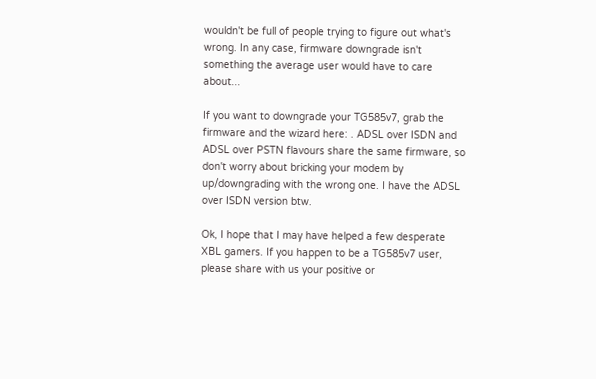wouldn't be full of people trying to figure out what's wrong. In any case, firmware downgrade isn't something the average user would have to care about...

If you want to downgrade your TG585v7, grab the firmware and the wizard here: . ADSL over ISDN and ADSL over PSTN flavours share the same firmware, so don't worry about bricking your modem by up/downgrading with the wrong one. I have the ADSL over ISDN version btw.

Ok, I hope that I may have helped a few desperate XBL gamers. If you happen to be a TG585v7 user, please share with us your positive or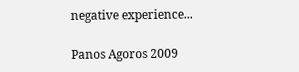negative experience...

Panos Agoros 2009